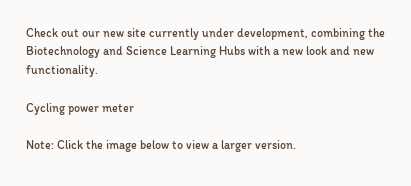Check out our new site currently under development, combining the Biotechnology and Science Learning Hubs with a new look and new functionality.

Cycling power meter

Note: Click the image below to view a larger version.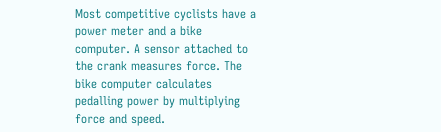Most competitive cyclists have a power meter and a bike computer. A sensor attached to the crank measures force. The bike computer calculates pedalling power by multiplying force and speed.